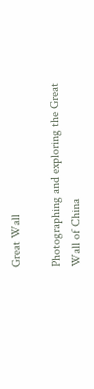Great Wall

Photographing and exploring the Great Wall of China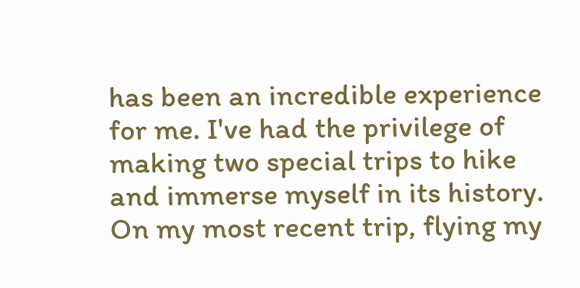has been an incredible experience for me. I've had the privilege of making two special trips to hike and immerse myself in its history. On my most recent trip, flying my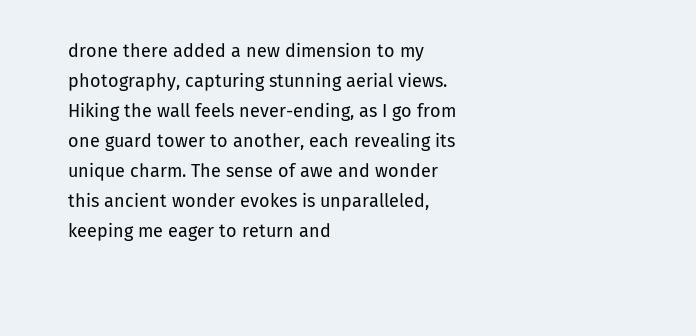drone there added a new dimension to my photography, capturing stunning aerial views. Hiking the wall feels never-ending, as I go from one guard tower to another, each revealing its unique charm. The sense of awe and wonder this ancient wonder evokes is unparalleled, keeping me eager to return and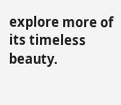explore more of its timeless beauty.